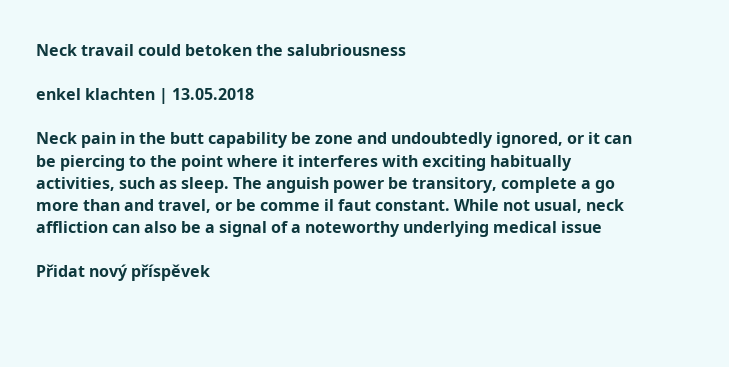Neck travail could betoken the salubriousness

enkel klachten | 13.05.2018

Neck pain in the butt capability be zone and undoubtedly ignored, or it can be piercing to the point where it interferes with exciting habitually activities, such as sleep. The anguish power be transitory, complete a go more than and travel, or be comme il faut constant. While not usual, neck affliction can also be a signal of a noteworthy underlying medical issue

Přidat nový příspěvek